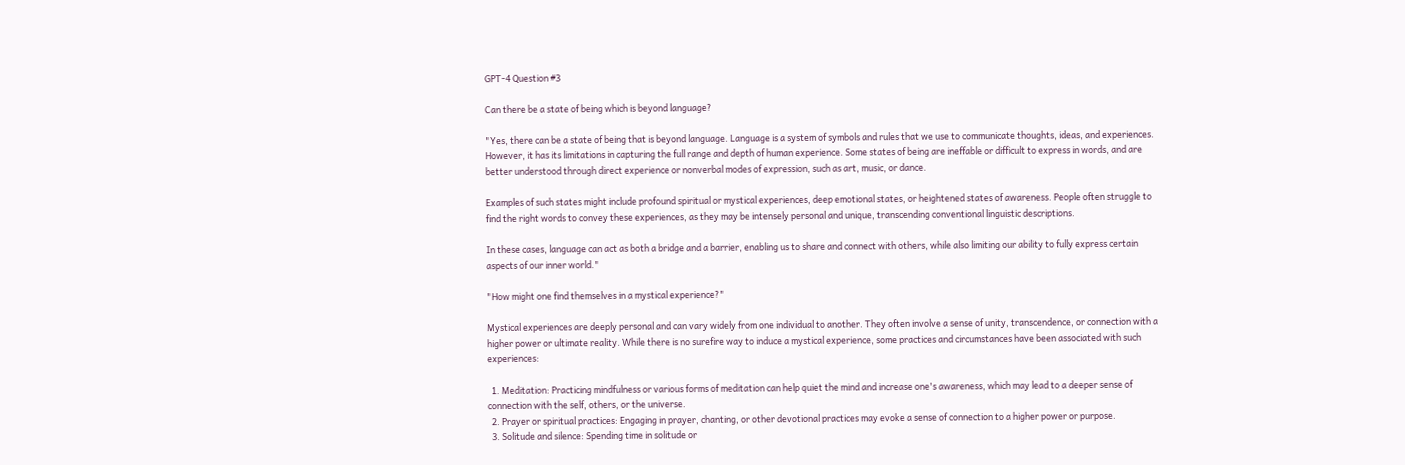GPT-4 Question #3

Can there be a state of being which is beyond language?

"Yes, there can be a state of being that is beyond language. Language is a system of symbols and rules that we use to communicate thoughts, ideas, and experiences. However, it has its limitations in capturing the full range and depth of human experience. Some states of being are ineffable or difficult to express in words, and are better understood through direct experience or nonverbal modes of expression, such as art, music, or dance.

Examples of such states might include profound spiritual or mystical experiences, deep emotional states, or heightened states of awareness. People often struggle to find the right words to convey these experiences, as they may be intensely personal and unique, transcending conventional linguistic descriptions.

In these cases, language can act as both a bridge and a barrier, enabling us to share and connect with others, while also limiting our ability to fully express certain aspects of our inner world."

"How might one find themselves in a mystical experience?"

Mystical experiences are deeply personal and can vary widely from one individual to another. They often involve a sense of unity, transcendence, or connection with a higher power or ultimate reality. While there is no surefire way to induce a mystical experience, some practices and circumstances have been associated with such experiences:

  1. Meditation: Practicing mindfulness or various forms of meditation can help quiet the mind and increase one's awareness, which may lead to a deeper sense of connection with the self, others, or the universe.
  2. Prayer or spiritual practices: Engaging in prayer, chanting, or other devotional practices may evoke a sense of connection to a higher power or purpose.
  3. Solitude and silence: Spending time in solitude or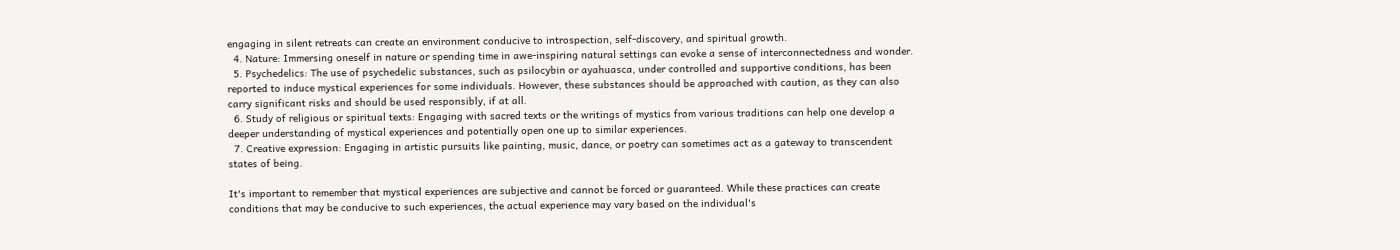engaging in silent retreats can create an environment conducive to introspection, self-discovery, and spiritual growth.
  4. Nature: Immersing oneself in nature or spending time in awe-inspiring natural settings can evoke a sense of interconnectedness and wonder.
  5. Psychedelics: The use of psychedelic substances, such as psilocybin or ayahuasca, under controlled and supportive conditions, has been reported to induce mystical experiences for some individuals. However, these substances should be approached with caution, as they can also carry significant risks and should be used responsibly, if at all.
  6. Study of religious or spiritual texts: Engaging with sacred texts or the writings of mystics from various traditions can help one develop a deeper understanding of mystical experiences and potentially open one up to similar experiences.
  7. Creative expression: Engaging in artistic pursuits like painting, music, dance, or poetry can sometimes act as a gateway to transcendent states of being.

It's important to remember that mystical experiences are subjective and cannot be forced or guaranteed. While these practices can create conditions that may be conducive to such experiences, the actual experience may vary based on the individual's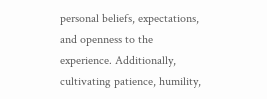personal beliefs, expectations, and openness to the experience. Additionally, cultivating patience, humility,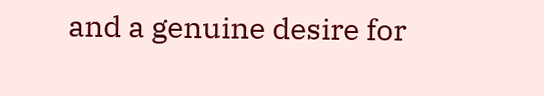and a genuine desire for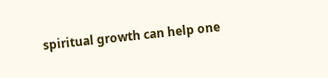spiritual growth can help one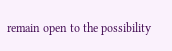remain open to the possibility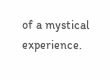of a mystical experience.